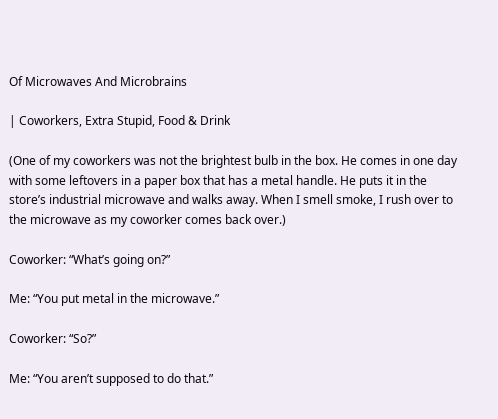Of Microwaves And Microbrains

| Coworkers, Extra Stupid, Food & Drink

(One of my coworkers was not the brightest bulb in the box. He comes in one day with some leftovers in a paper box that has a metal handle. He puts it in the store’s industrial microwave and walks away. When I smell smoke, I rush over to the microwave as my coworker comes back over.)

Coworker: “What’s going on?”

Me: “You put metal in the microwave.”

Coworker: “So?”

Me: “You aren’t supposed to do that.”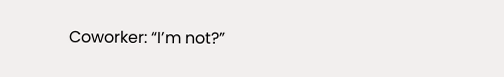Coworker: “I’m not?”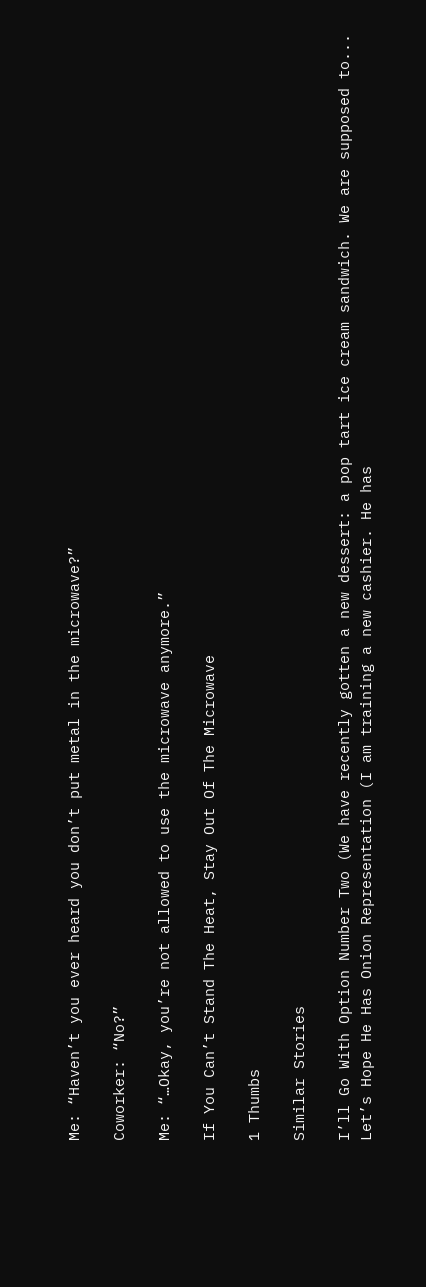Me: “Haven’t you ever heard you don’t put metal in the microwave?”

Coworker: “No?”

Me: “…Okay, you’re not allowed to use the microwave anymore.”

If You Can’t Stand The Heat, Stay Out Of The Microwave

1 Thumbs

Similar Stories

I’ll Go With Option Number Two (We have recently gotten a new dessert: a pop tart ice cream sandwich. We are supposed to...
Let’s Hope He Has Onion Representation (I am training a new cashier. He has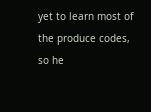yet to learn most of the produce codes, so he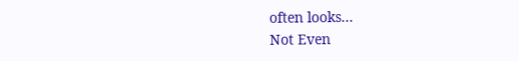often looks...
Not Even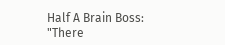Half A Brain Boss: "There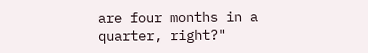are four months in a quarter, right?"